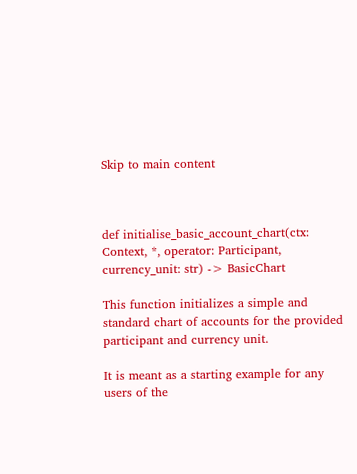Skip to main content



def initialise_basic_account_chart(ctx: Context, *, operator: Participant,
currency_unit: str) -> BasicChart

This function initializes a simple and standard chart of accounts for the provided participant and currency unit.

It is meant as a starting example for any users of the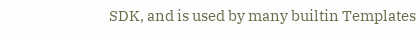SDK, and is used by many builtin Templates